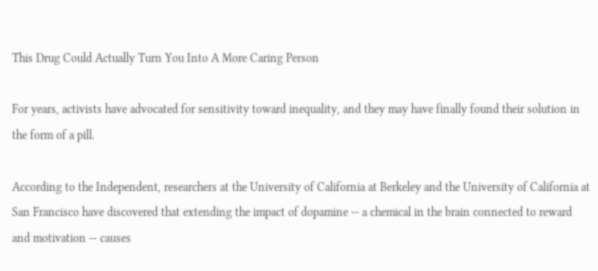This Drug Could Actually Turn You Into A More Caring Person

For years, activists have advocated for sensitivity toward inequality, and they may have finally found their solution in the form of a pill.

According to the Independent, researchers at the University of California at Berkeley and the University of California at San Francisco have discovered that extending the impact of dopamine -- a chemical in the brain connected to reward and motivation -- causes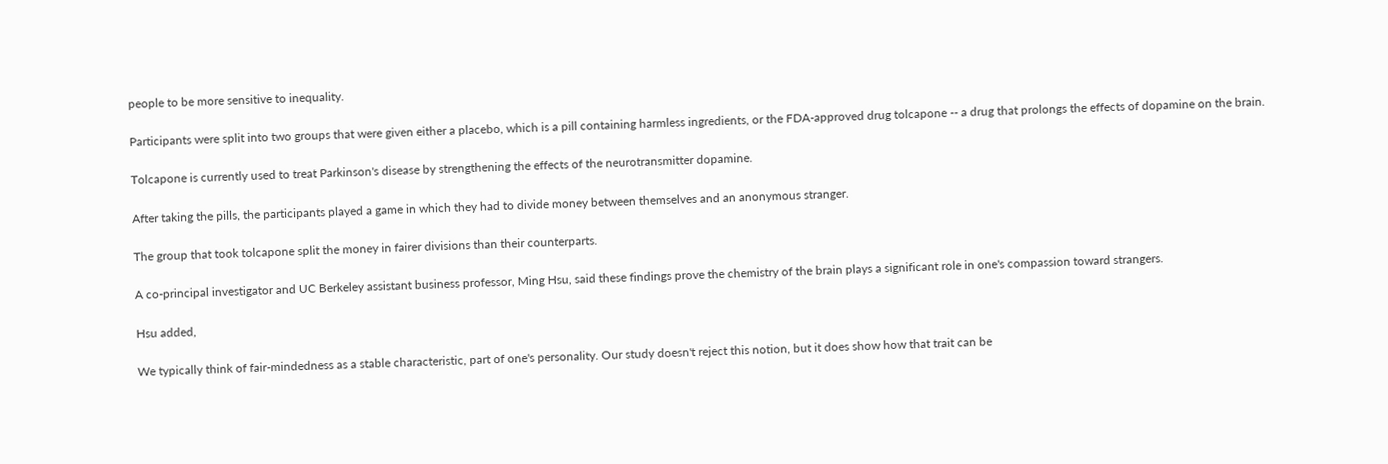people to be more sensitive to inequality.

Participants were split into two groups that were given either a placebo, which is a pill containing harmless ingredients, or the FDA-approved drug tolcapone -- a drug that prolongs the effects of dopamine on the brain.

Tolcapone is currently used to treat Parkinson's disease by strengthening the effects of the neurotransmitter dopamine.

After taking the pills, the participants played a game in which they had to divide money between themselves and an anonymous stranger.

The group that took tolcapone split the money in fairer divisions than their counterparts.

A co-principal investigator and UC Berkeley assistant business professor, Ming Hsu, said these findings prove the chemistry of the brain plays a significant role in one's compassion toward strangers.

Hsu added,

We typically think of fair-mindedness as a stable characteristic, part of one's personality. Our study doesn't reject this notion, but it does show how that trait can be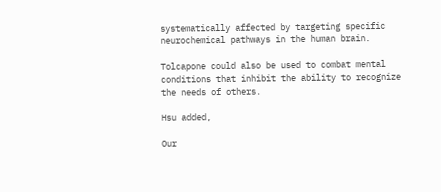systematically affected by targeting specific neurochemical pathways in the human brain.

Tolcapone could also be used to combat mental conditions that inhibit the ability to recognize the needs of others.

Hsu added,

Our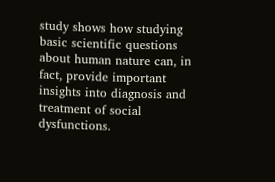study shows how studying basic scientific questions about human nature can, in fact, provide important insights into diagnosis and treatment of social dysfunctions.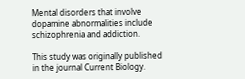Mental disorders that involve dopamine abnormalities include schizophrenia and addiction.

This study was originally published in the journal Current Biology.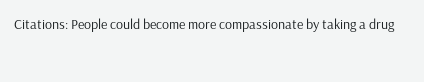Citations: People could become more compassionate by taking a drug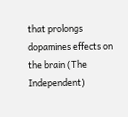that prolongs dopamines effects on the brain (The Independent)